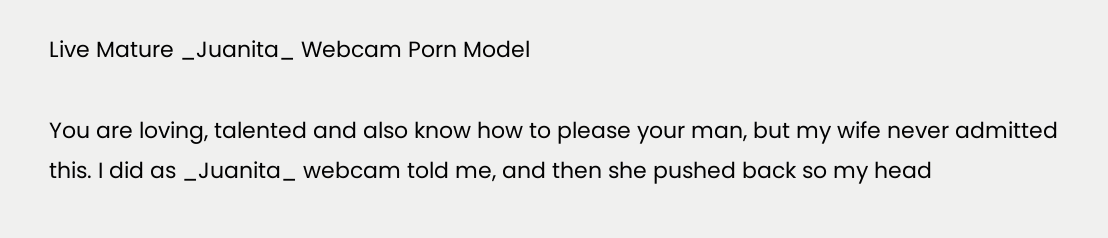Live Mature _Juanita_ Webcam Porn Model

You are loving, talented and also know how to please your man, but my wife never admitted this. I did as _Juanita_ webcam told me, and then she pushed back so my head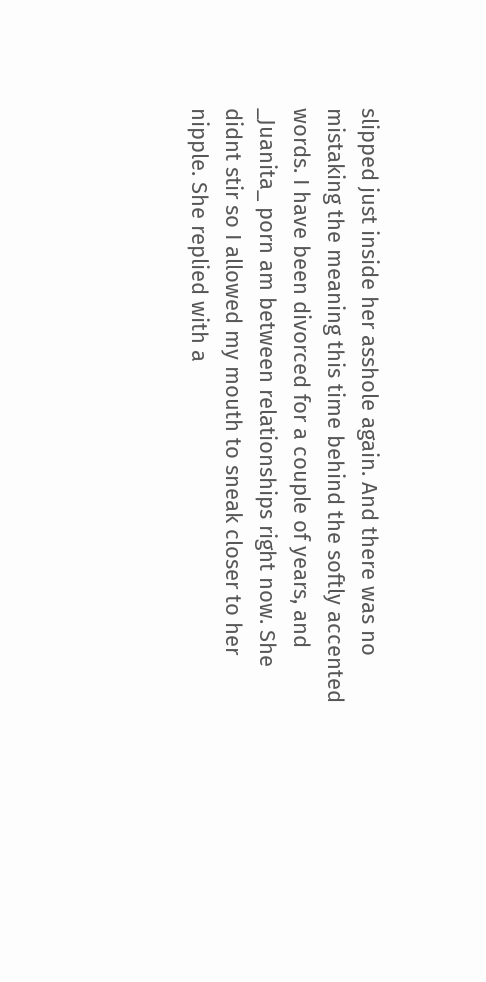slipped just inside her asshole again. And there was no mistaking the meaning this time behind the softly accented words. I have been divorced for a couple of years, and _Juanita_ porn am between relationships right now. She didnt stir so I allowed my mouth to sneak closer to her nipple. She replied with a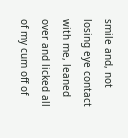smile and, not losing eye contact with me, leaned over and licked all of my cum off of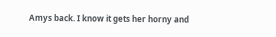Amys back. I know it gets her horny and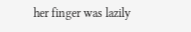her finger was lazily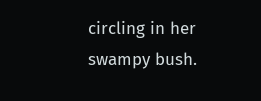circling in her swampy bush.